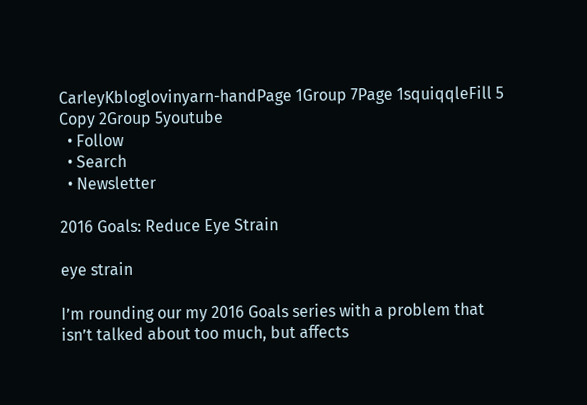CarleyKbloglovinyarn-handPage 1Group 7Page 1squiqqleFill 5 Copy 2Group 5youtube
  • Follow
  • Search
  • Newsletter

2016 Goals: Reduce Eye Strain

eye strain

I’m rounding our my 2016 Goals series with a problem that isn’t talked about too much, but affects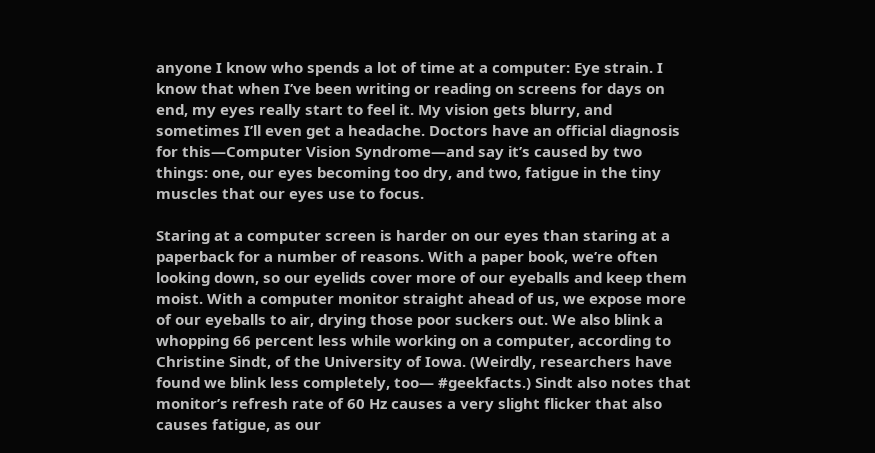anyone I know who spends a lot of time at a computer: Eye strain. I know that when I’ve been writing or reading on screens for days on end, my eyes really start to feel it. My vision gets blurry, and sometimes I’ll even get a headache. Doctors have an official diagnosis for this—Computer Vision Syndrome—and say it’s caused by two things: one, our eyes becoming too dry, and two, fatigue in the tiny muscles that our eyes use to focus.

Staring at a computer screen is harder on our eyes than staring at a paperback for a number of reasons. With a paper book, we’re often looking down, so our eyelids cover more of our eyeballs and keep them moist. With a computer monitor straight ahead of us, we expose more of our eyeballs to air, drying those poor suckers out. We also blink a whopping 66 percent less while working on a computer, according to Christine Sindt, of the University of Iowa. (Weirdly, researchers have found we blink less completely, too— #geekfacts.) Sindt also notes that monitor’s refresh rate of 60 Hz causes a very slight flicker that also causes fatigue, as our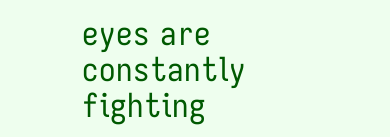eyes are constantly fighting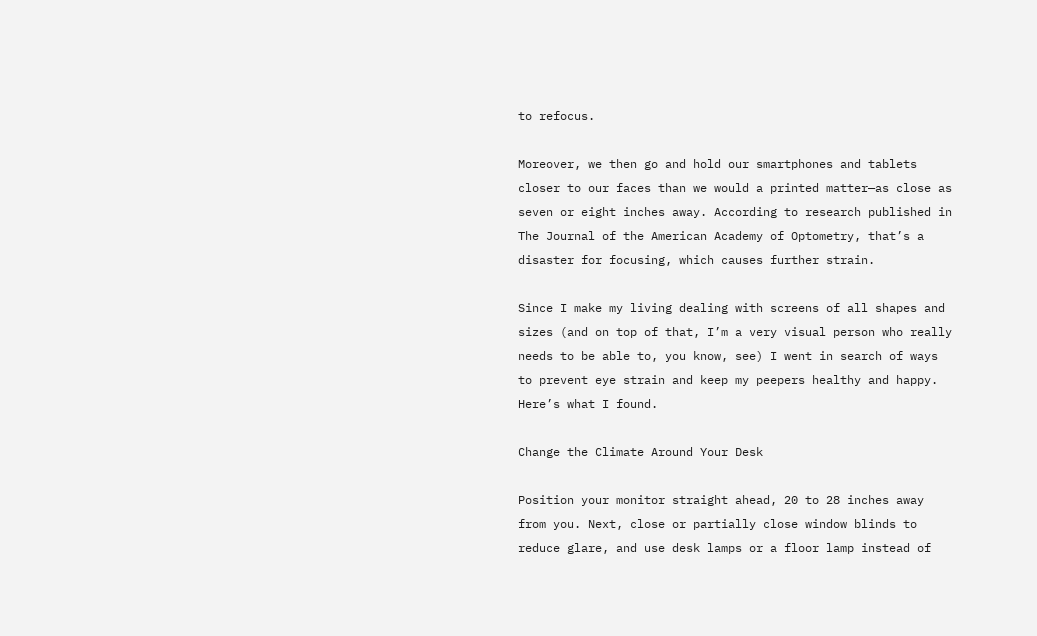to refocus.

Moreover, we then go and hold our smartphones and tablets closer to our faces than we would a printed matter—as close as seven or eight inches away. According to research published in The Journal of the American Academy of Optometry, that’s a disaster for focusing, which causes further strain.

Since I make my living dealing with screens of all shapes and sizes (and on top of that, I’m a very visual person who really needs to be able to, you know, see) I went in search of ways to prevent eye strain and keep my peepers healthy and happy. Here’s what I found.

Change the Climate Around Your Desk

Position your monitor straight ahead, 20 to 28 inches away from you. Next, close or partially close window blinds to reduce glare, and use desk lamps or a floor lamp instead of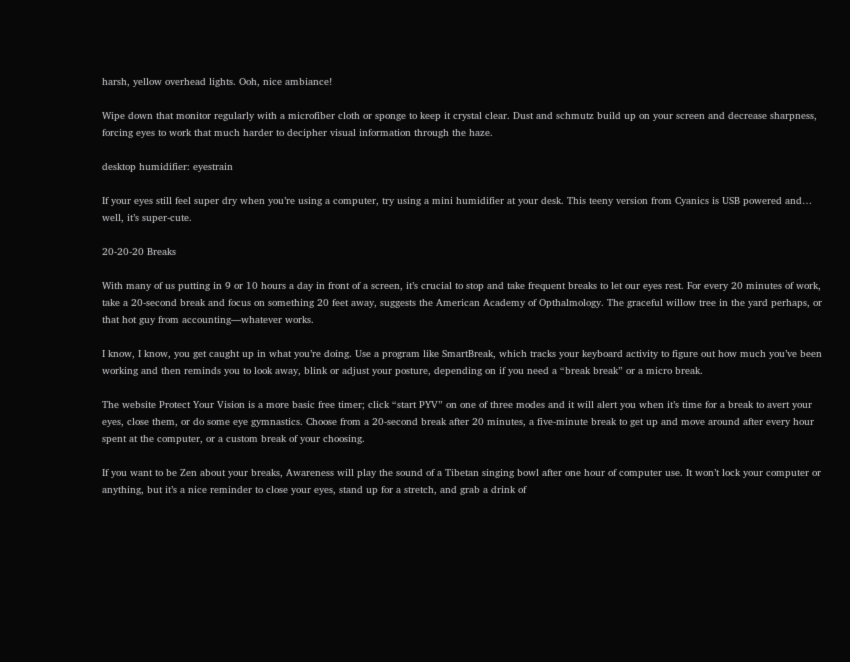harsh, yellow overhead lights. Ooh, nice ambiance!

Wipe down that monitor regularly with a microfiber cloth or sponge to keep it crystal clear. Dust and schmutz build up on your screen and decrease sharpness, forcing eyes to work that much harder to decipher visual information through the haze.

desktop humidifier: eyestrain

If your eyes still feel super dry when you’re using a computer, try using a mini humidifier at your desk. This teeny version from Cyanics is USB powered and… well, it’s super-cute.

20-20-20 Breaks

With many of us putting in 9 or 10 hours a day in front of a screen, it’s crucial to stop and take frequent breaks to let our eyes rest. For every 20 minutes of work, take a 20-second break and focus on something 20 feet away, suggests the American Academy of Opthalmology. The graceful willow tree in the yard perhaps, or that hot guy from accounting—whatever works.

I know, I know, you get caught up in what you’re doing. Use a program like SmartBreak, which tracks your keyboard activity to figure out how much you’ve been working and then reminds you to look away, blink or adjust your posture, depending on if you need a “break break” or a micro break.

The website Protect Your Vision is a more basic free timer; click “start PYV” on one of three modes and it will alert you when it’s time for a break to avert your eyes, close them, or do some eye gymnastics. Choose from a 20-second break after 20 minutes, a five-minute break to get up and move around after every hour spent at the computer, or a custom break of your choosing.

If you want to be Zen about your breaks, Awareness will play the sound of a Tibetan singing bowl after one hour of computer use. It won’t lock your computer or anything, but it’s a nice reminder to close your eyes, stand up for a stretch, and grab a drink of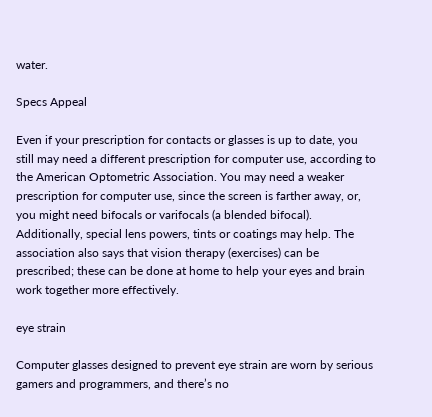water.

Specs Appeal

Even if your prescription for contacts or glasses is up to date, you still may need a different prescription for computer use, according to the American Optometric Association. You may need a weaker prescription for computer use, since the screen is farther away, or, you might need bifocals or varifocals (a blended bifocal). Additionally, special lens powers, tints or coatings may help. The association also says that vision therapy (exercises) can be prescribed; these can be done at home to help your eyes and brain work together more effectively.

eye strain

Computer glasses designed to prevent eye strain are worn by serious gamers and programmers, and there’s no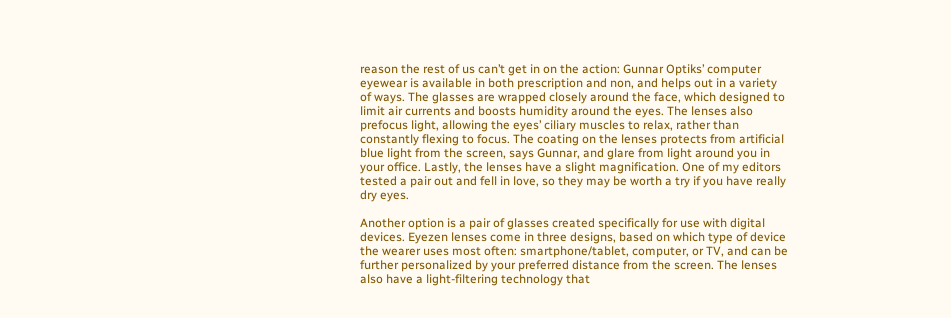reason the rest of us can’t get in on the action: Gunnar Optiks’ computer eyewear is available in both prescription and non, and helps out in a variety of ways. The glasses are wrapped closely around the face, which designed to limit air currents and boosts humidity around the eyes. The lenses also prefocus light, allowing the eyes’ ciliary muscles to relax, rather than constantly flexing to focus. The coating on the lenses protects from artificial blue light from the screen, says Gunnar, and glare from light around you in your office. Lastly, the lenses have a slight magnification. One of my editors tested a pair out and fell in love, so they may be worth a try if you have really dry eyes.

Another option is a pair of glasses created specifically for use with digital devices. Eyezen lenses come in three designs, based on which type of device the wearer uses most often: smartphone/tablet, computer, or TV, and can be further personalized by your preferred distance from the screen. The lenses also have a light-filtering technology that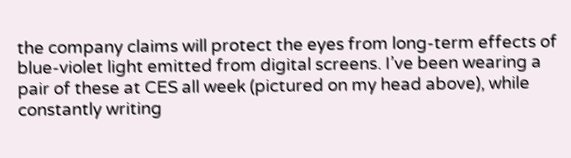the company claims will protect the eyes from long-term effects of blue-violet light emitted from digital screens. I’ve been wearing a pair of these at CES all week (pictured on my head above), while constantly writing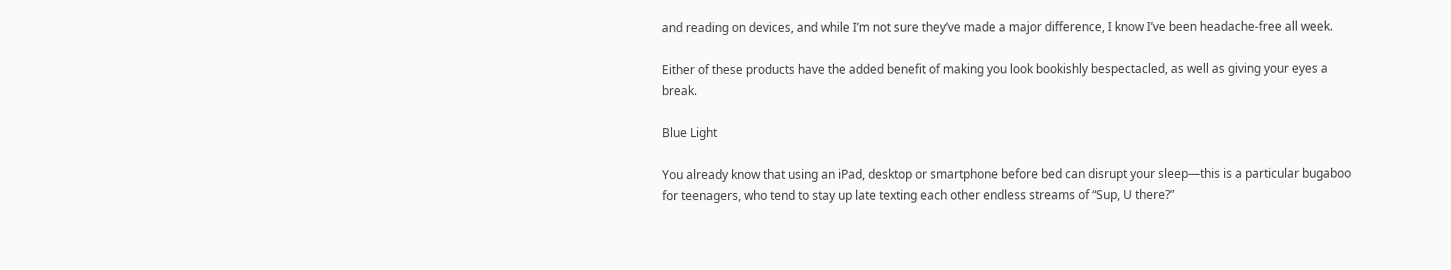and reading on devices, and while I’m not sure they’ve made a major difference, I know I’ve been headache-free all week.

Either of these products have the added benefit of making you look bookishly bespectacled, as well as giving your eyes a break.

Blue Light

You already know that using an iPad, desktop or smartphone before bed can disrupt your sleep—this is a particular bugaboo for teenagers, who tend to stay up late texting each other endless streams of “Sup, U there?”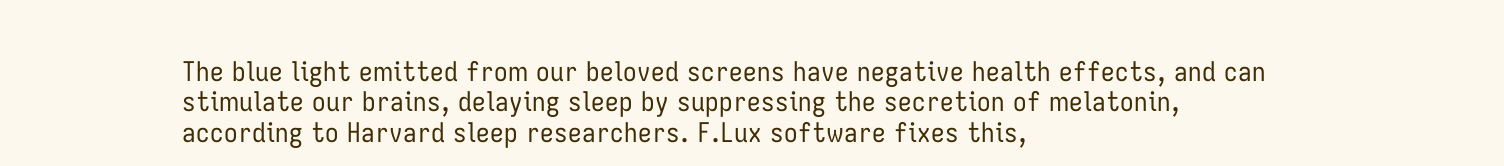The blue light emitted from our beloved screens have negative health effects, and can stimulate our brains, delaying sleep by suppressing the secretion of melatonin, according to Harvard sleep researchers. F.Lux software fixes this,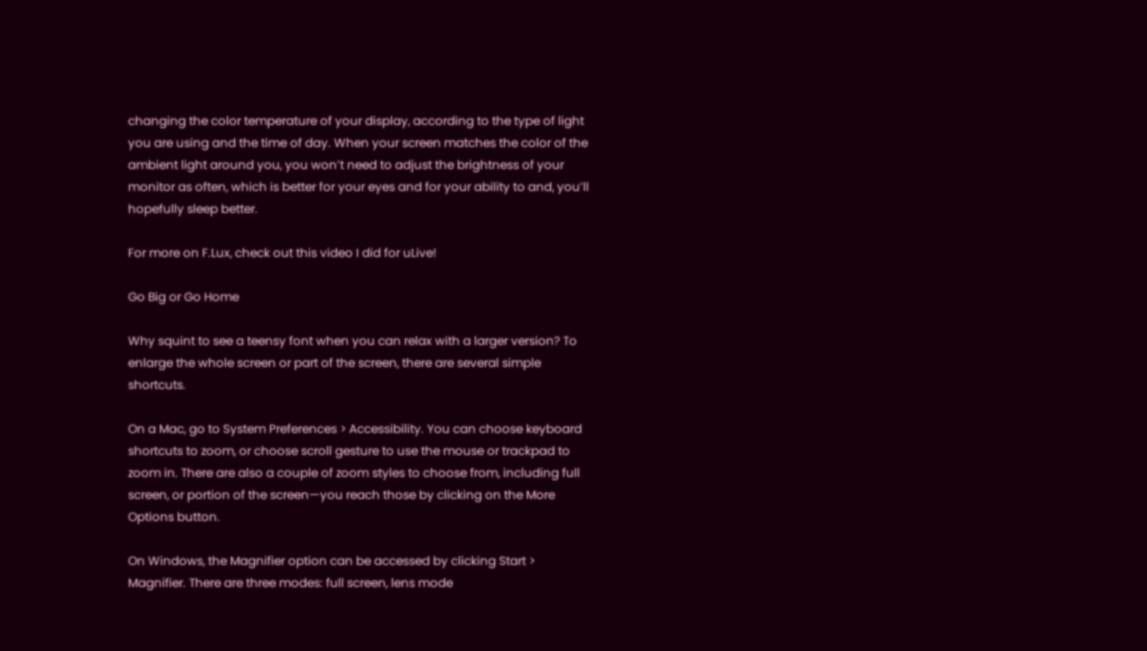changing the color temperature of your display, according to the type of light you are using and the time of day. When your screen matches the color of the ambient light around you, you won’t need to adjust the brightness of your monitor as often, which is better for your eyes and for your ability to and, you’ll hopefully sleep better.

For more on F.Lux, check out this video I did for uLive!

Go Big or Go Home

Why squint to see a teensy font when you can relax with a larger version? To enlarge the whole screen or part of the screen, there are several simple shortcuts.

On a Mac, go to System Preferences > Accessibility. You can choose keyboard shortcuts to zoom, or choose scroll gesture to use the mouse or trackpad to zoom in. There are also a couple of zoom styles to choose from, including full screen, or portion of the screen—you reach those by clicking on the More Options button.

On Windows, the Magnifier option can be accessed by clicking Start > Magnifier. There are three modes: full screen, lens mode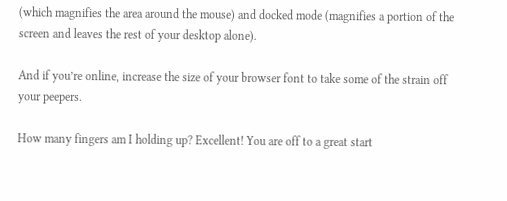(which magnifies the area around the mouse) and docked mode (magnifies a portion of the screen and leaves the rest of your desktop alone).

And if you’re online, increase the size of your browser font to take some of the strain off your peepers.

How many fingers am I holding up? Excellent! You are off to a great start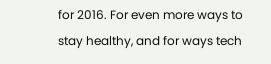for 2016. For even more ways to stay healthy, and for ways tech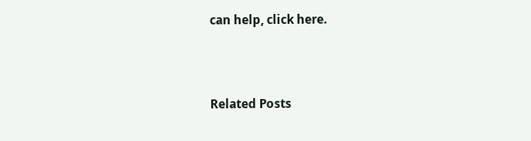can help, click here.



Related Posts